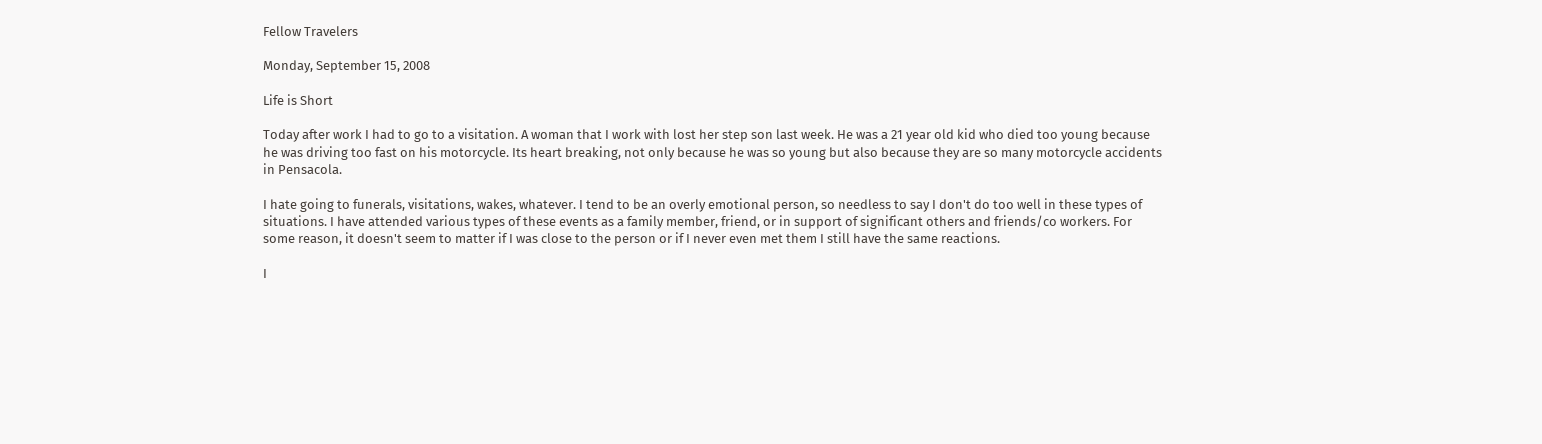Fellow Travelers

Monday, September 15, 2008

Life is Short

Today after work I had to go to a visitation. A woman that I work with lost her step son last week. He was a 21 year old kid who died too young because he was driving too fast on his motorcycle. Its heart breaking, not only because he was so young but also because they are so many motorcycle accidents in Pensacola.

I hate going to funerals, visitations, wakes, whatever. I tend to be an overly emotional person, so needless to say I don't do too well in these types of situations. I have attended various types of these events as a family member, friend, or in support of significant others and friends/co workers. For some reason, it doesn't seem to matter if I was close to the person or if I never even met them I still have the same reactions.

I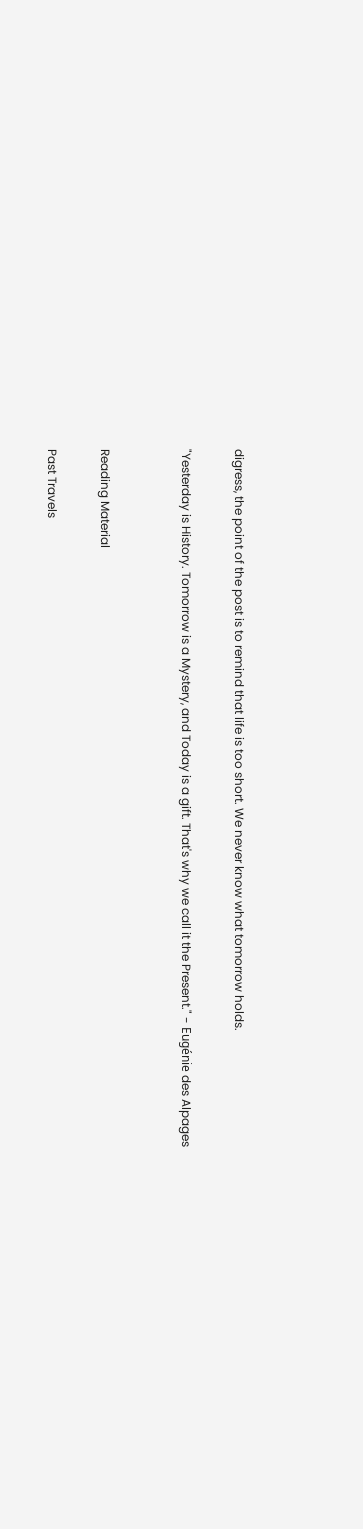digress, the point of the post is to remind that life is too short. We never know what tomorrow holds.

"Yesterday is History. Tomorrow is a Mystery, and Today is a gift. That's why we call it the Present." - Eugénie des Alpages


Reading Material

Past Travels